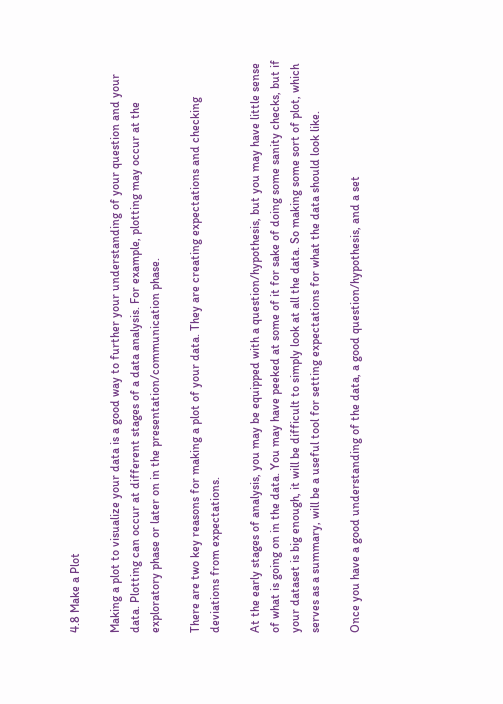4.8 Make a Plot

Making a plot to visualize your data is a good way to further your understanding of your question and your data. Plotting can occur at different stages of a data analysis. For example, plotting may occur at the exploratory phase or later on in the presentation/communication phase.

There are two key reasons for making a plot of your data. They are creating expectations and checking deviations from expectations.

At the early stages of analysis, you may be equipped with a question/hypothesis, but you may have little sense of what is going on in the data. You may have peeked at some of it for sake of doing some sanity checks, but if your dataset is big enough, it will be difficult to simply look at all the data. So making some sort of plot, which serves as a summary, will be a useful tool for setting expectations for what the data should look like.

Once you have a good understanding of the data, a good question/hypothesis, and a set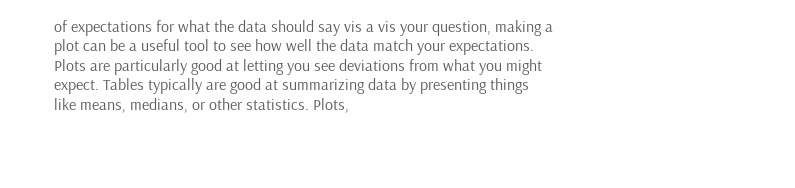of expectations for what the data should say vis a vis your question, making a plot can be a useful tool to see how well the data match your expectations. Plots are particularly good at letting you see deviations from what you might expect. Tables typically are good at summarizing data by presenting things like means, medians, or other statistics. Plots,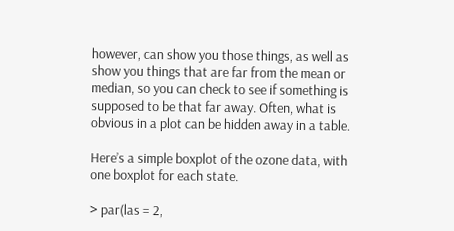however, can show you those things, as well as show you things that are far from the mean or median, so you can check to see if something is supposed to be that far away. Often, what is obvious in a plot can be hidden away in a table.

Here’s a simple boxplot of the ozone data, with one boxplot for each state.

> par(las = 2,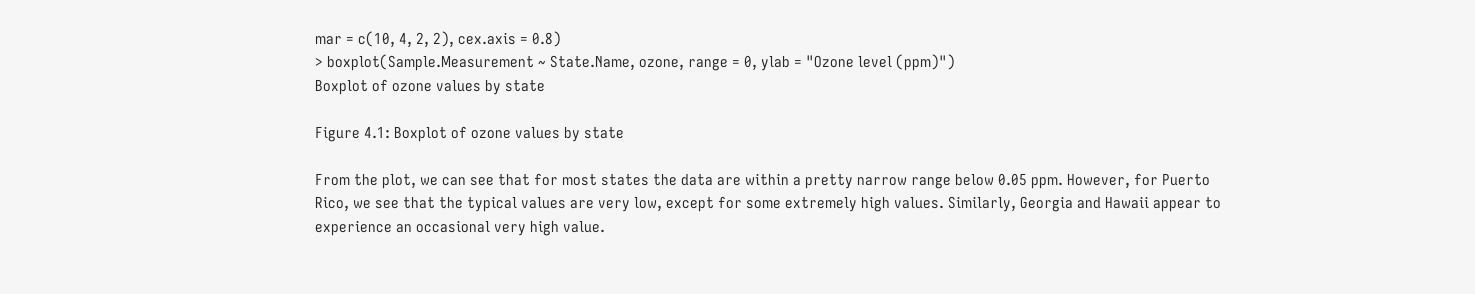mar = c(10, 4, 2, 2), cex.axis = 0.8)
> boxplot(Sample.Measurement ~ State.Name, ozone, range = 0, ylab = "Ozone level (ppm)")
Boxplot of ozone values by state

Figure 4.1: Boxplot of ozone values by state

From the plot, we can see that for most states the data are within a pretty narrow range below 0.05 ppm. However, for Puerto Rico, we see that the typical values are very low, except for some extremely high values. Similarly, Georgia and Hawaii appear to experience an occasional very high value.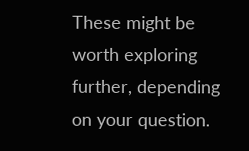These might be worth exploring further, depending on your question.